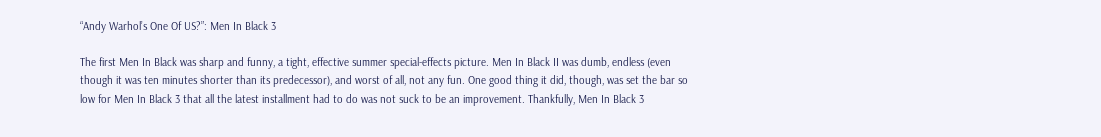“Andy Warhol’s One Of US?”: Men In Black 3

The first Men In Black was sharp and funny, a tight, effective summer special-effects picture. Men In Black II was dumb, endless (even though it was ten minutes shorter than its predecessor), and worst of all, not any fun. One good thing it did, though, was set the bar so low for Men In Black 3 that all the latest installment had to do was not suck to be an improvement. Thankfully, Men In Black 3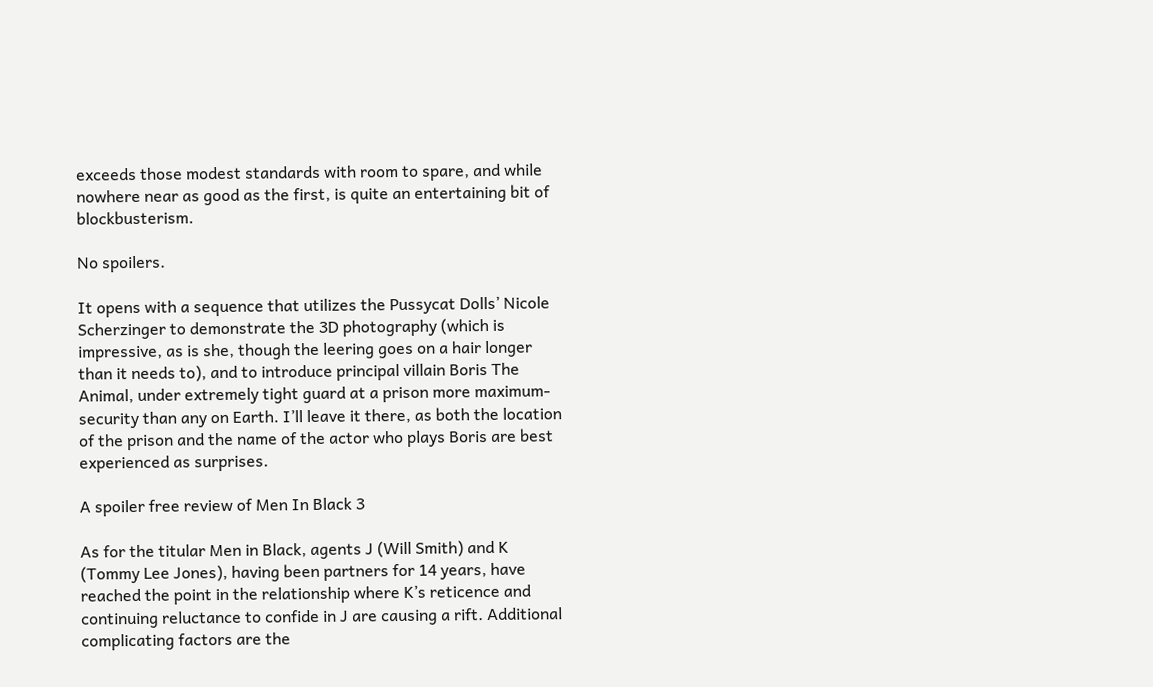exceeds those modest standards with room to spare, and while nowhere near as good as the first, is quite an entertaining bit of blockbusterism.

No spoilers.

It opens with a sequence that utilizes the Pussycat Dolls’ Nicole Scherzinger to demonstrate the 3D photography (which is impressive, as is she, though the leering goes on a hair longer than it needs to), and to introduce principal villain Boris The Animal, under extremely tight guard at a prison more maximum-security than any on Earth. I’ll leave it there, as both the location of the prison and the name of the actor who plays Boris are best experienced as surprises.

A spoiler free review of Men In Black 3

As for the titular Men in Black, agents J (Will Smith) and K (Tommy Lee Jones), having been partners for 14 years, have reached the point in the relationship where K’s reticence and continuing reluctance to confide in J are causing a rift. Additional complicating factors are the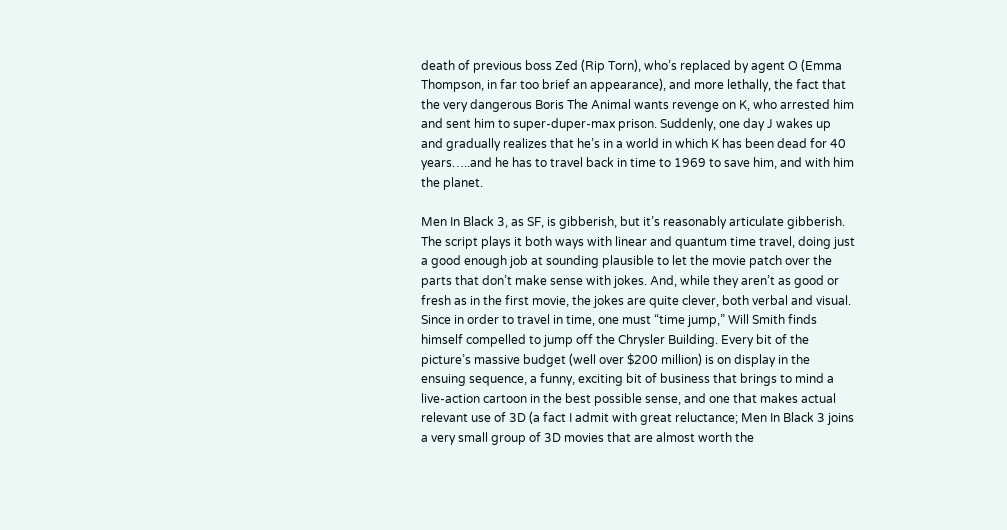death of previous boss Zed (Rip Torn), who’s replaced by agent O (Emma Thompson, in far too brief an appearance), and more lethally, the fact that the very dangerous Boris The Animal wants revenge on K, who arrested him and sent him to super-duper-max prison. Suddenly, one day J wakes up and gradually realizes that he’s in a world in which K has been dead for 40 years…..and he has to travel back in time to 1969 to save him, and with him the planet.

Men In Black 3, as SF, is gibberish, but it’s reasonably articulate gibberish. The script plays it both ways with linear and quantum time travel, doing just a good enough job at sounding plausible to let the movie patch over the parts that don’t make sense with jokes. And, while they aren’t as good or fresh as in the first movie, the jokes are quite clever, both verbal and visual. Since in order to travel in time, one must “time jump,” Will Smith finds himself compelled to jump off the Chrysler Building. Every bit of the picture’s massive budget (well over $200 million) is on display in the ensuing sequence, a funny, exciting bit of business that brings to mind a live-action cartoon in the best possible sense, and one that makes actual relevant use of 3D (a fact I admit with great reluctance; Men In Black 3 joins a very small group of 3D movies that are almost worth the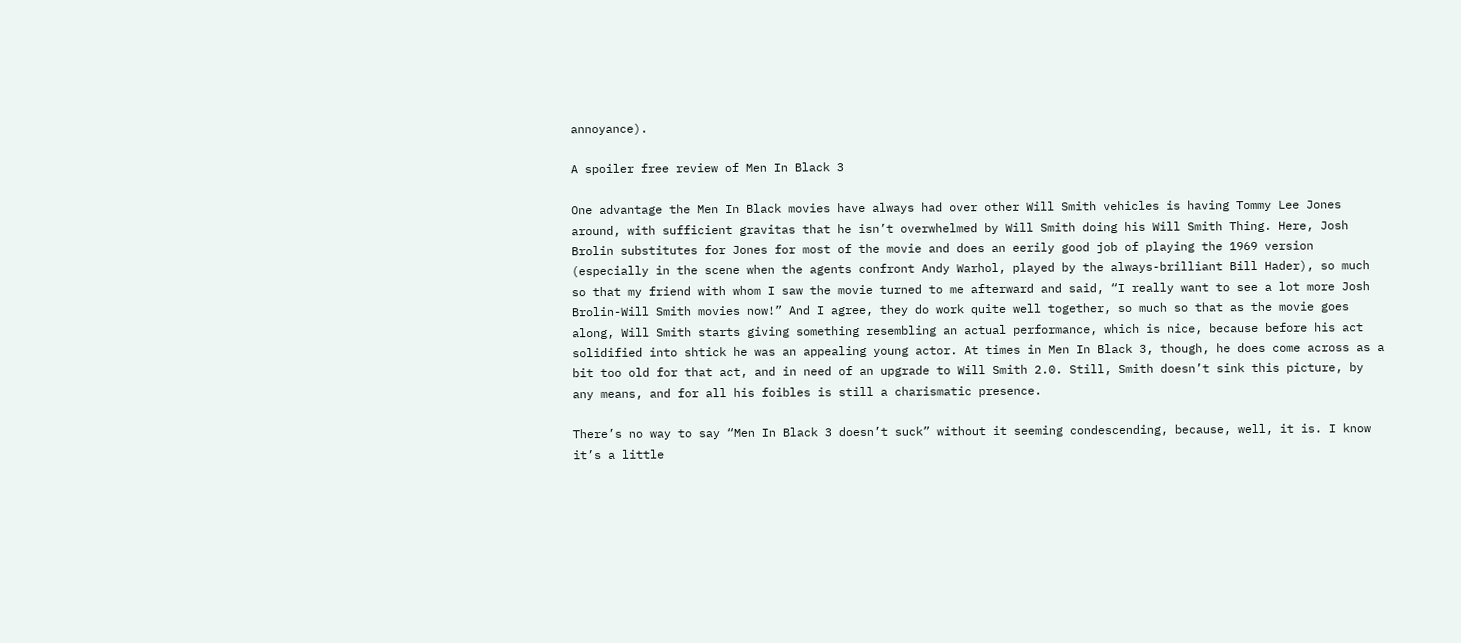annoyance).

A spoiler free review of Men In Black 3

One advantage the Men In Black movies have always had over other Will Smith vehicles is having Tommy Lee Jones around, with sufficient gravitas that he isn’t overwhelmed by Will Smith doing his Will Smith Thing. Here, Josh Brolin substitutes for Jones for most of the movie and does an eerily good job of playing the 1969 version (especially in the scene when the agents confront Andy Warhol, played by the always-brilliant Bill Hader), so much so that my friend with whom I saw the movie turned to me afterward and said, “I really want to see a lot more Josh Brolin-Will Smith movies now!” And I agree, they do work quite well together, so much so that as the movie goes along, Will Smith starts giving something resembling an actual performance, which is nice, because before his act solidified into shtick he was an appealing young actor. At times in Men In Black 3, though, he does come across as a bit too old for that act, and in need of an upgrade to Will Smith 2.0. Still, Smith doesn’t sink this picture, by any means, and for all his foibles is still a charismatic presence.

There’s no way to say “Men In Black 3 doesn’t suck” without it seeming condescending, because, well, it is. I know it’s a little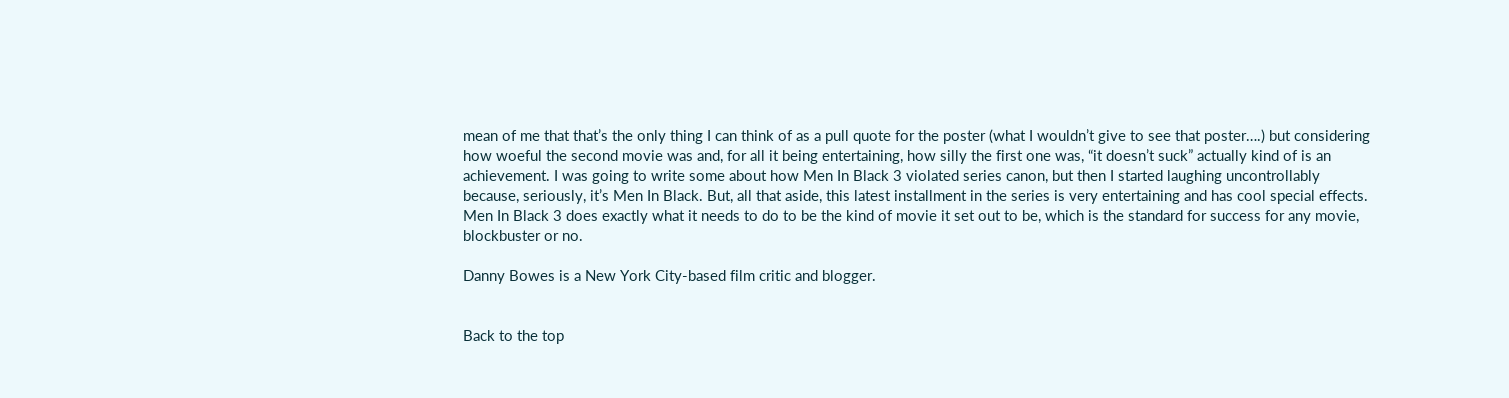mean of me that that’s the only thing I can think of as a pull quote for the poster (what I wouldn’t give to see that poster….) but considering how woeful the second movie was and, for all it being entertaining, how silly the first one was, “it doesn’t suck” actually kind of is an achievement. I was going to write some about how Men In Black 3 violated series canon, but then I started laughing uncontrollably because, seriously, it’s Men In Black. But, all that aside, this latest installment in the series is very entertaining and has cool special effects. Men In Black 3 does exactly what it needs to do to be the kind of movie it set out to be, which is the standard for success for any movie, blockbuster or no.

Danny Bowes is a New York City-based film critic and blogger.


Back to the top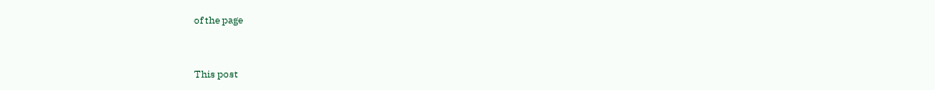of the page


This post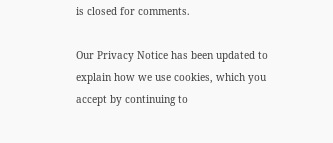is closed for comments.

Our Privacy Notice has been updated to explain how we use cookies, which you accept by continuing to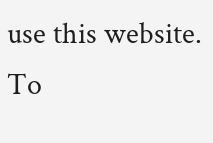use this website. To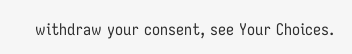withdraw your consent, see Your Choices.